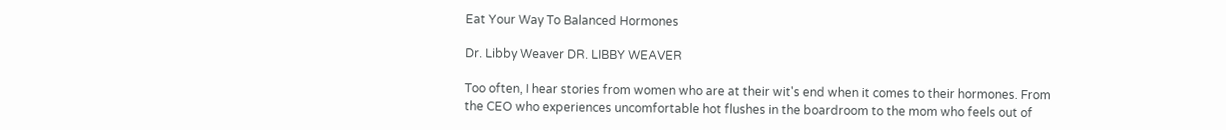Eat Your Way To Balanced Hormones

Dr. Libby Weaver DR. LIBBY WEAVER

Too often, I hear stories from women who are at their wit's end when it comes to their hormones. From the CEO who experiences uncomfortable hot flushes in the boardroom to the mom who feels out of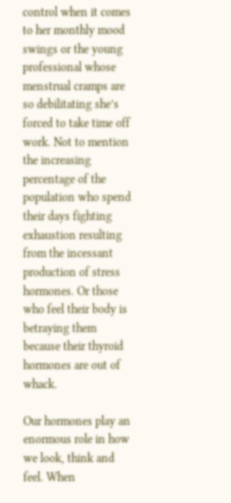control when it comes to her monthly mood swings or the young professional whose menstrual cramps are so debilitating she’s forced to take time off work. Not to mention the increasing percentage of the population who spend their days fighting exhaustion resulting from the incessant production of stress hormones. Or those who feel their body is betraying them because their thyroid hormones are out of whack.

Our hormones play an enormous role in how we look, think and feel. When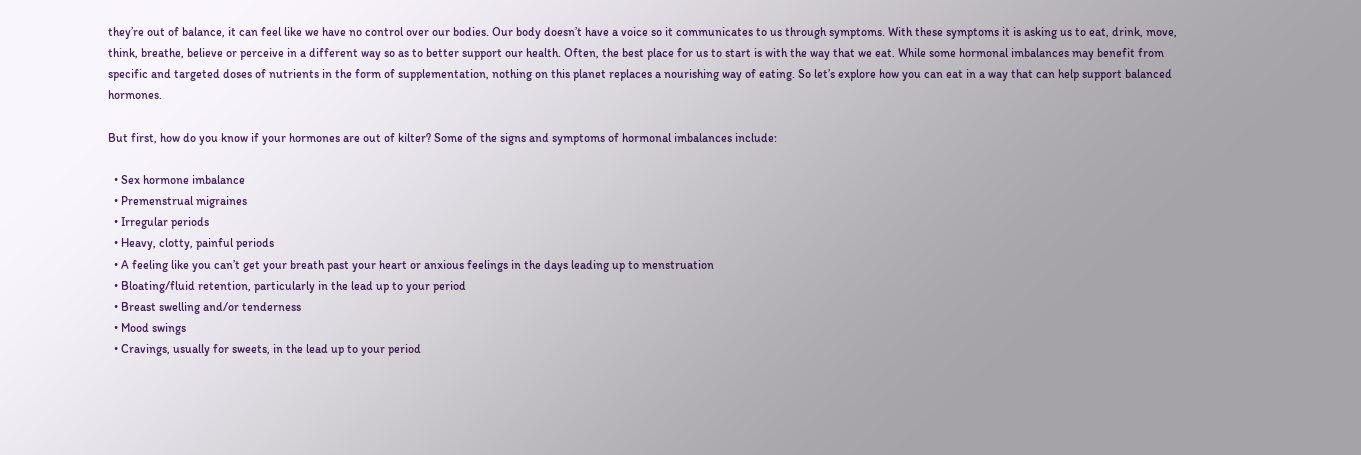they’re out of balance, it can feel like we have no control over our bodies. Our body doesn’t have a voice so it communicates to us through symptoms. With these symptoms it is asking us to eat, drink, move, think, breathe, believe or perceive in a different way so as to better support our health. Often, the best place for us to start is with the way that we eat. While some hormonal imbalances may benefit from specific and targeted doses of nutrients in the form of supplementation, nothing on this planet replaces a nourishing way of eating. So let’s explore how you can eat in a way that can help support balanced hormones.

But first, how do you know if your hormones are out of kilter? Some of the signs and symptoms of hormonal imbalances include:

  • Sex hormone imbalance
  • Premenstrual migraines
  • Irregular periods
  • Heavy, clotty, painful periods
  • A feeling like you can’t get your breath past your heart or anxious feelings in the days leading up to menstruation
  • Bloating/fluid retention, particularly in the lead up to your period
  • Breast swelling and/or tenderness
  • Mood swings
  • Cravings, usually for sweets, in the lead up to your period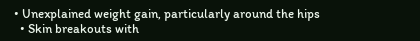• Unexplained weight gain, particularly around the hips
  • Skin breakouts with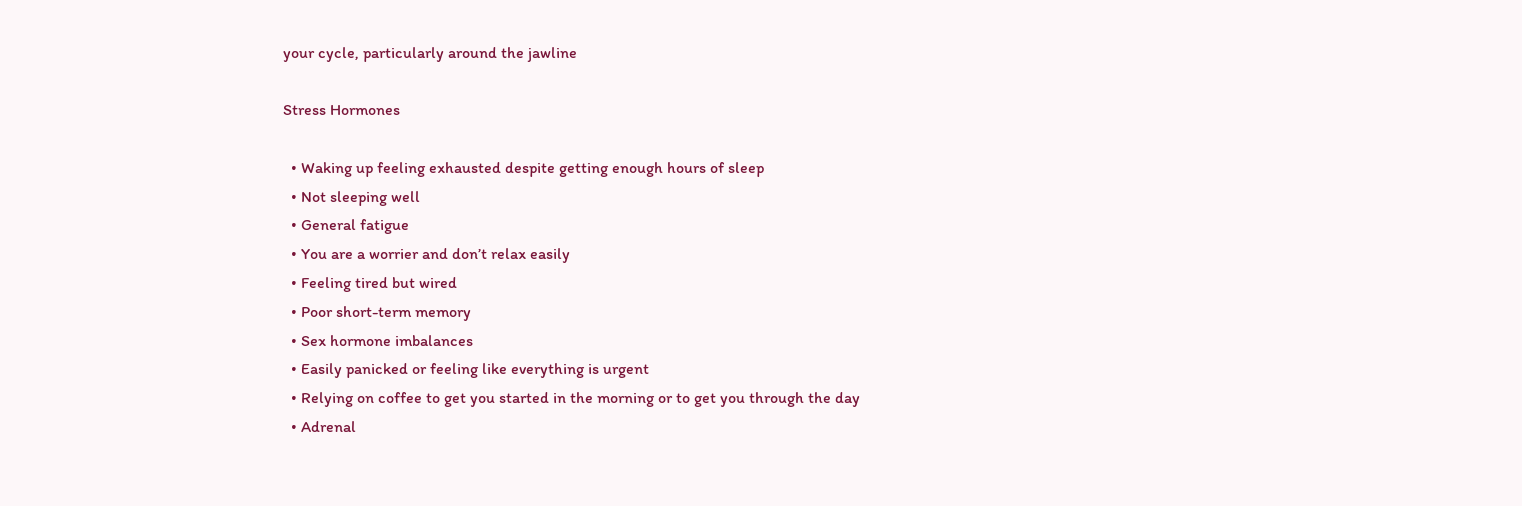your cycle, particularly around the jawline

Stress Hormones

  • Waking up feeling exhausted despite getting enough hours of sleep
  • Not sleeping well
  • General fatigue
  • You are a worrier and don’t relax easily
  • Feeling tired but wired
  • Poor short-term memory
  • Sex hormone imbalances
  • Easily panicked or feeling like everything is urgent
  • Relying on coffee to get you started in the morning or to get you through the day
  • Adrenal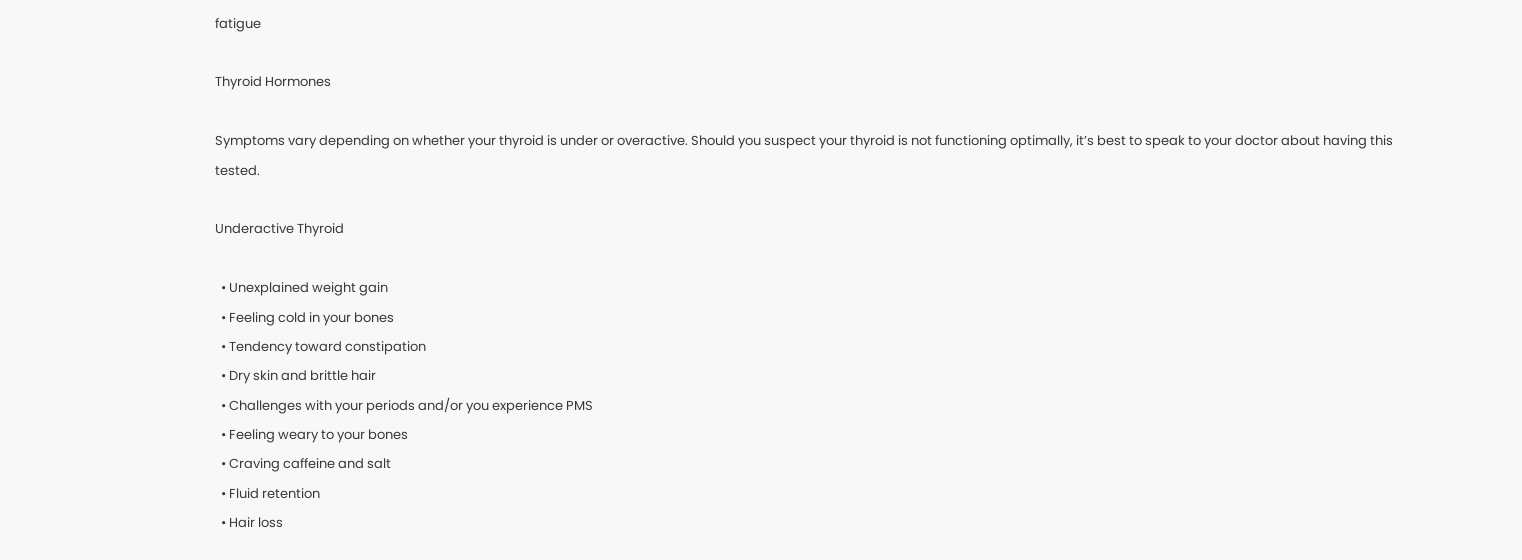fatigue

Thyroid Hormones

Symptoms vary depending on whether your thyroid is under or overactive. Should you suspect your thyroid is not functioning optimally, it’s best to speak to your doctor about having this tested.

Underactive Thyroid

  • Unexplained weight gain
  • Feeling cold in your bones
  • Tendency toward constipation
  • Dry skin and brittle hair
  • Challenges with your periods and/or you experience PMS
  • Feeling weary to your bones
  • Craving caffeine and salt
  • Fluid retention
  • Hair loss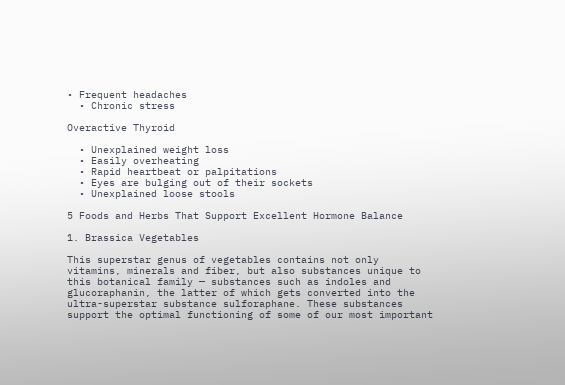• Frequent headaches
  • Chronic stress

Overactive Thyroid

  • Unexplained weight loss
  • Easily overheating
  • Rapid heartbeat or palpitations
  • Eyes are bulging out of their sockets
  • Unexplained loose stools

5 Foods and Herbs That Support Excellent Hormone Balance

1. Brassica Vegetables

This superstar genus of vegetables contains not only vitamins, minerals and fiber, but also substances unique to this botanical family — substances such as indoles and glucoraphanin, the latter of which gets converted into the ultra-superstar substance sulforaphane. These substances support the optimal functioning of some of our most important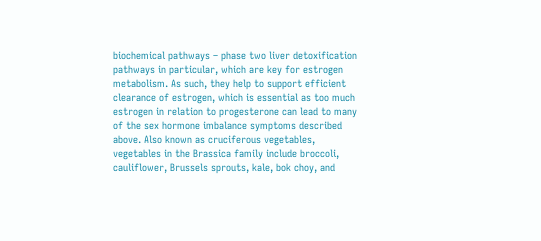biochemical pathways – phase two liver detoxification pathways in particular, which are key for estrogen metabolism. As such, they help to support efficient clearance of estrogen, which is essential as too much estrogen in relation to progesterone can lead to many of the sex hormone imbalance symptoms described above. Also known as cruciferous vegetables, vegetables in the Brassica family include broccoli, cauliflower, Brussels sprouts, kale, bok choy, and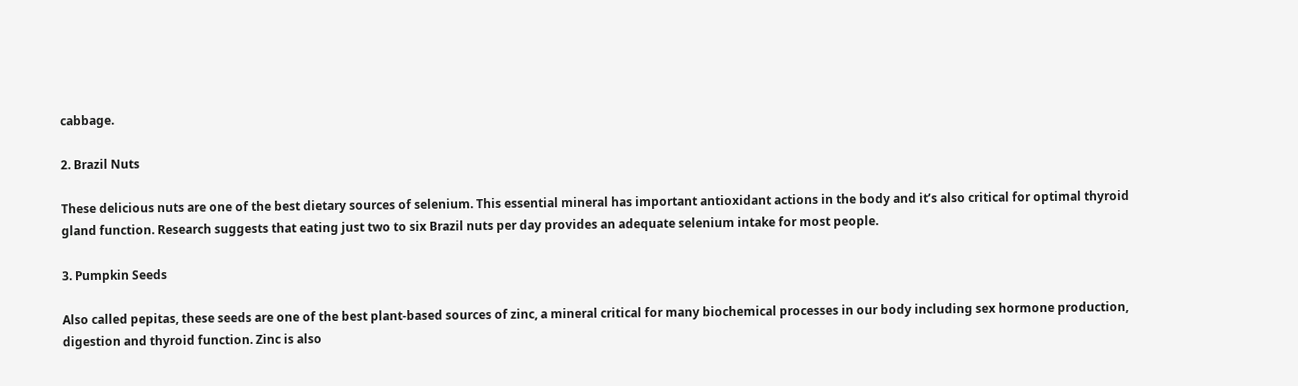cabbage.

2. Brazil Nuts

These delicious nuts are one of the best dietary sources of selenium. This essential mineral has important antioxidant actions in the body and it’s also critical for optimal thyroid gland function. Research suggests that eating just two to six Brazil nuts per day provides an adequate selenium intake for most people.

3. Pumpkin Seeds

Also called pepitas, these seeds are one of the best plant-based sources of zinc, a mineral critical for many biochemical processes in our body including sex hormone production, digestion and thyroid function. Zinc is also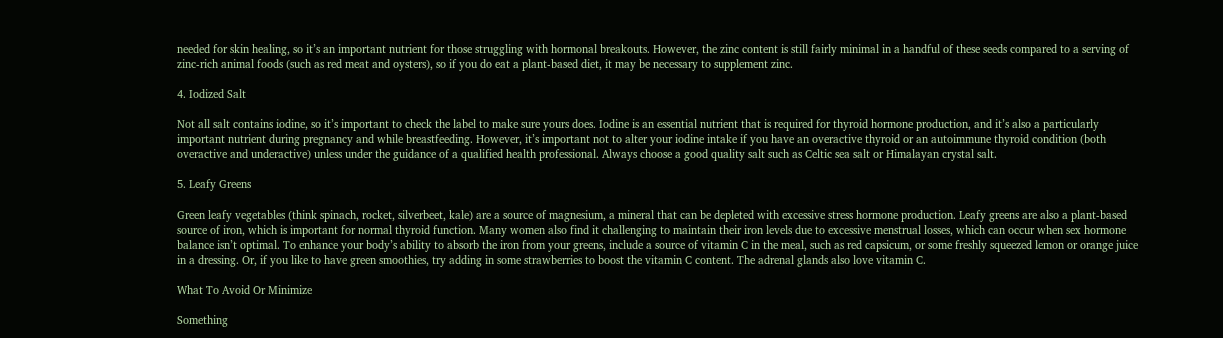needed for skin healing, so it’s an important nutrient for those struggling with hormonal breakouts. However, the zinc content is still fairly minimal in a handful of these seeds compared to a serving of zinc-rich animal foods (such as red meat and oysters), so if you do eat a plant-based diet, it may be necessary to supplement zinc.

4. Iodized Salt

Not all salt contains iodine, so it’s important to check the label to make sure yours does. Iodine is an essential nutrient that is required for thyroid hormone production, and it’s also a particularly important nutrient during pregnancy and while breastfeeding. However, it’s important not to alter your iodine intake if you have an overactive thyroid or an autoimmune thyroid condition (both overactive and underactive) unless under the guidance of a qualified health professional. Always choose a good quality salt such as Celtic sea salt or Himalayan crystal salt.

5. Leafy Greens

Green leafy vegetables (think spinach, rocket, silverbeet, kale) are a source of magnesium, a mineral that can be depleted with excessive stress hormone production. Leafy greens are also a plant-based source of iron, which is important for normal thyroid function. Many women also find it challenging to maintain their iron levels due to excessive menstrual losses, which can occur when sex hormone balance isn’t optimal. To enhance your body’s ability to absorb the iron from your greens, include a source of vitamin C in the meal, such as red capsicum, or some freshly squeezed lemon or orange juice in a dressing. Or, if you like to have green smoothies, try adding in some strawberries to boost the vitamin C content. The adrenal glands also love vitamin C.

What To Avoid Or Minimize

Something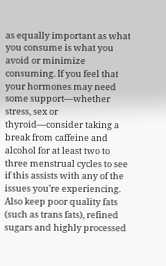as equally important as what you consume is what you avoid or minimize consuming. If you feel that your hormones may need some support—whether stress, sex or thyroid—consider taking a break from caffeine and alcohol for at least two to three menstrual cycles to see if this assists with any of the issues you’re experiencing. Also keep poor quality fats (such as trans fats), refined sugars and highly processed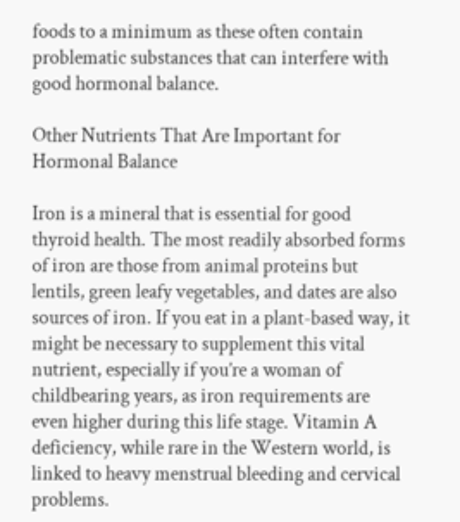foods to a minimum as these often contain problematic substances that can interfere with good hormonal balance.

Other Nutrients That Are Important for Hormonal Balance

Iron is a mineral that is essential for good thyroid health. The most readily absorbed forms of iron are those from animal proteins but lentils, green leafy vegetables, and dates are also sources of iron. If you eat in a plant-based way, it might be necessary to supplement this vital nutrient, especially if you’re a woman of childbearing years, as iron requirements are even higher during this life stage. Vitamin A deficiency, while rare in the Western world, is linked to heavy menstrual bleeding and cervical problems.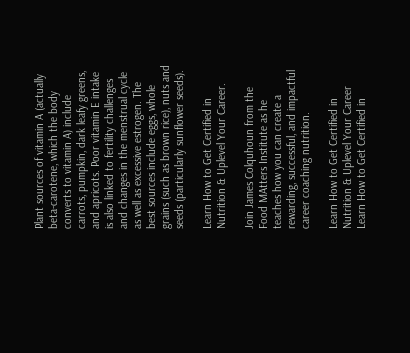Plant sources of vitamin A (actually beta-carotene, which the body converts to vitamin A) include carrots, pumpkin, dark leafy greens, and apricots. Poor vitamin E intake is also linked to fertility challenges and changes in the menstrual cycle as well as excessive estrogen. The best sources include eggs, whole grains (such as brown rice), nuts and seeds (particularly sunflower seeds).

Learn How to Get Certified in Nutrition & Uplevel Your Career.

Join James Colquhoun from the Food MAtters Institute as he teaches how you can create a rewarding, successful, and impactful career coaching nutrition.

Learn How to Get Certified in Nutrition & Uplevel Your Career Learn How to Get Certified in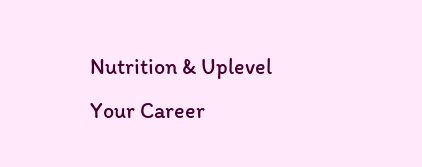Nutrition & Uplevel Your Career